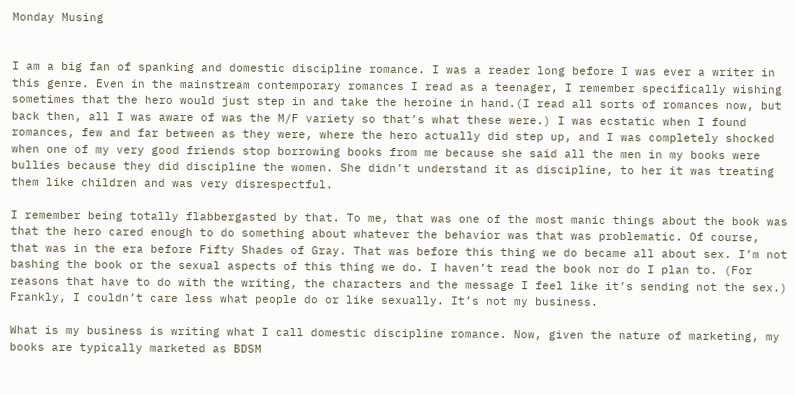Monday Musing


I am a big fan of spanking and domestic discipline romance. I was a reader long before I was ever a writer in this genre. Even in the mainstream contemporary romances I read as a teenager, I remember specifically wishing sometimes that the hero would just step in and take the heroine in hand.(I read all sorts of romances now, but back then, all I was aware of was the M/F variety so that’s what these were.) I was ecstatic when I found romances, few and far between as they were, where the hero actually did step up, and I was completely shocked when one of my very good friends stop borrowing books from me because she said all the men in my books were bullies because they did discipline the women. She didn’t understand it as discipline, to her it was treating them like children and was very disrespectful.

I remember being totally flabbergasted by that. To me, that was one of the most manic things about the book was that the hero cared enough to do something about whatever the behavior was that was problematic. Of course, that was in the era before Fifty Shades of Gray. That was before this thing we do became all about sex. I’m not bashing the book or the sexual aspects of this thing we do. I haven’t read the book nor do I plan to. (For reasons that have to do with the writing, the characters and the message I feel like it’s sending not the sex.) Frankly, I couldn’t care less what people do or like sexually. It’s not my business.

What is my business is writing what I call domestic discipline romance. Now, given the nature of marketing, my books are typically marketed as BDSM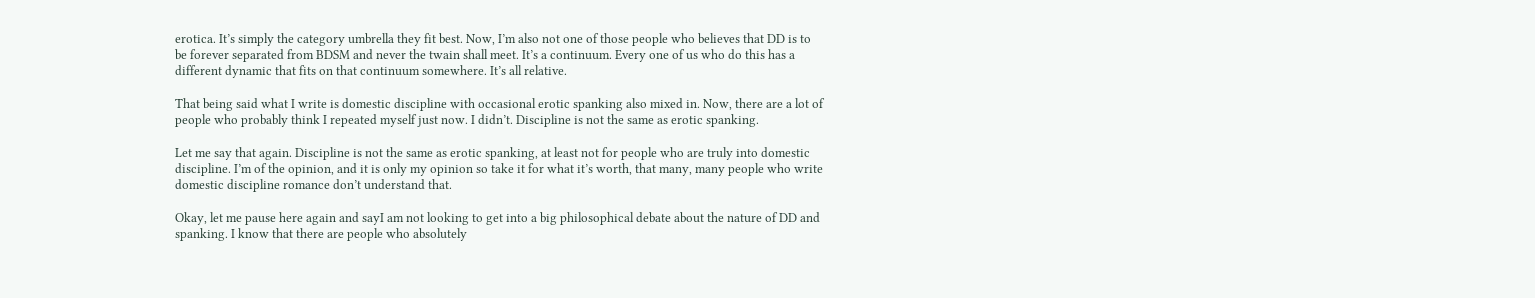erotica. It’s simply the category umbrella they fit best. Now, I’m also not one of those people who believes that DD is to be forever separated from BDSM and never the twain shall meet. It’s a continuum. Every one of us who do this has a different dynamic that fits on that continuum somewhere. It’s all relative.

That being said what I write is domestic discipline with occasional erotic spanking also mixed in. Now, there are a lot of people who probably think I repeated myself just now. I didn’t. Discipline is not the same as erotic spanking.

Let me say that again. Discipline is not the same as erotic spanking, at least not for people who are truly into domestic discipline. I’m of the opinion, and it is only my opinion so take it for what it’s worth, that many, many people who write domestic discipline romance don’t understand that.

Okay, let me pause here again and sayI am not looking to get into a big philosophical debate about the nature of DD and spanking. I know that there are people who absolutely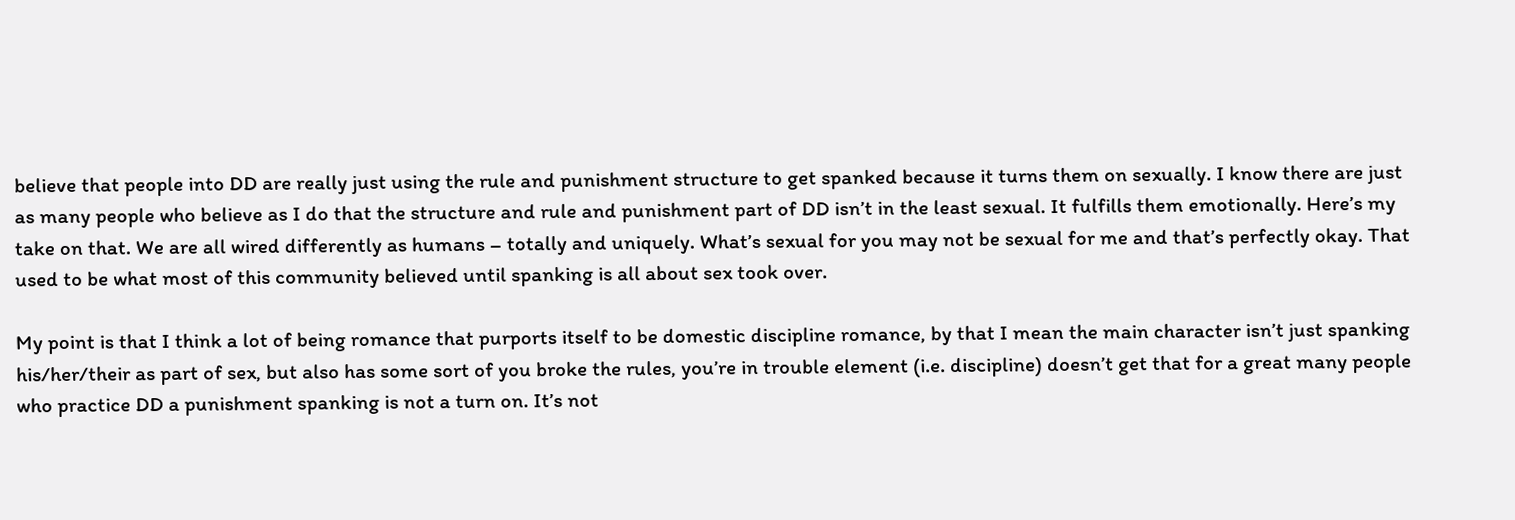believe that people into DD are really just using the rule and punishment structure to get spanked because it turns them on sexually. I know there are just as many people who believe as I do that the structure and rule and punishment part of DD isn’t in the least sexual. It fulfills them emotionally. Here’s my take on that. We are all wired differently as humans – totally and uniquely. What’s sexual for you may not be sexual for me and that’s perfectly okay. That used to be what most of this community believed until spanking is all about sex took over.

My point is that I think a lot of being romance that purports itself to be domestic discipline romance, by that I mean the main character isn’t just spanking his/her/their as part of sex, but also has some sort of you broke the rules, you’re in trouble element (i.e. discipline) doesn’t get that for a great many people who practice DD a punishment spanking is not a turn on. It’s not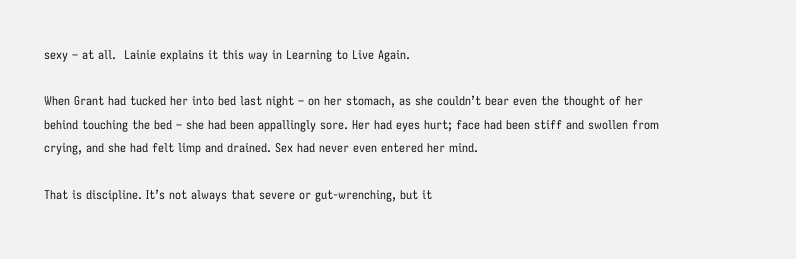sexy – at all.  Lainie explains it this way in Learning to Live Again.

When Grant had tucked her into bed last night – on her stomach, as she couldn’t bear even the thought of her behind touching the bed – she had been appallingly sore. Her had eyes hurt; face had been stiff and swollen from crying, and she had felt limp and drained. Sex had never even entered her mind.

That is discipline. It’s not always that severe or gut-wrenching, but it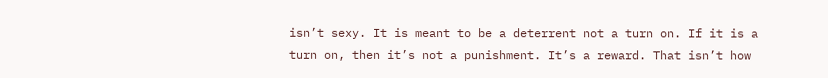isn’t sexy. It is meant to be a deterrent not a turn on. If it is a turn on, then it’s not a punishment. It’s a reward. That isn’t how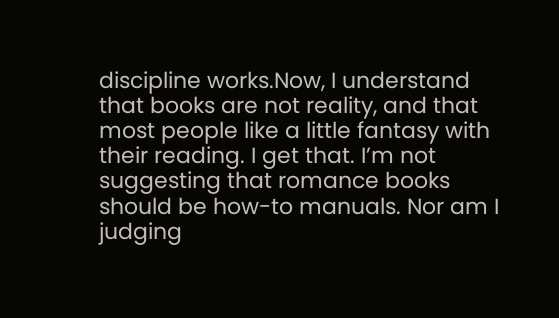discipline works.Now, I understand that books are not reality, and that most people like a little fantasy with their reading. I get that. I’m not suggesting that romance books should be how-to manuals. Nor am I judging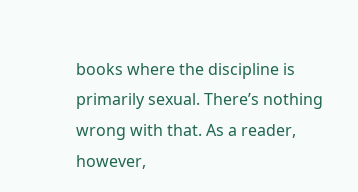books where the discipline is primarily sexual. There’s nothing wrong with that. As a reader, however,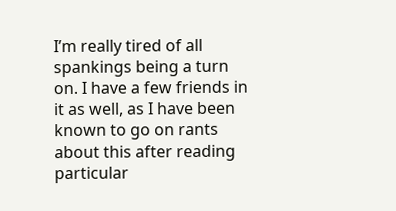I’m really tired of all spankings being a turn on. I have a few friends in it as well, as I have been known to go on rants about this after reading particular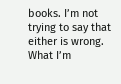books. I’m not trying to say that either is wrong. What I’m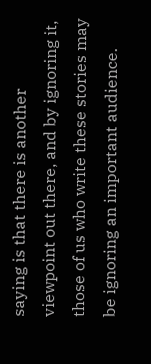saying is that there is another viewpoint out there, and by ignoring it, those of us who write these stories may be ignoring an important audience.